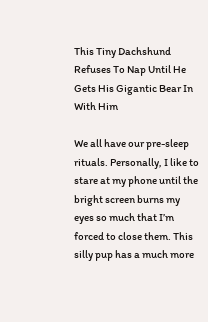This Tiny Dachshund Refuses To Nap Until He Gets His Gigantic Bear In With Him

We all have our pre-sleep rituals. Personally, I like to stare at my phone until the bright screen burns my eyes so much that I’m forced to close them. This silly pup has a much more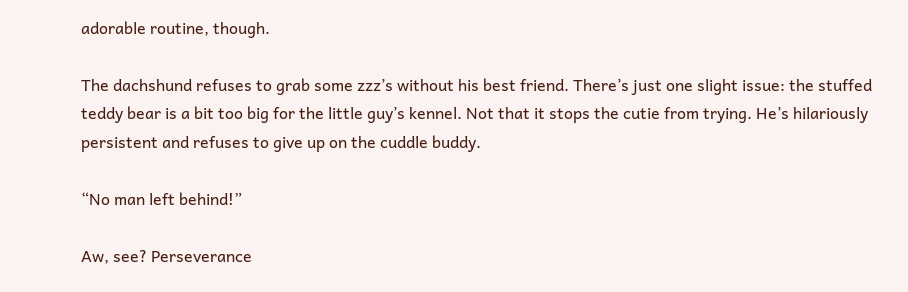adorable routine, though.

The dachshund refuses to grab some zzz’s without his best friend. There’s just one slight issue: the stuffed teddy bear is a bit too big for the little guy’s kennel. Not that it stops the cutie from trying. He’s hilariously persistent and refuses to give up on the cuddle buddy.

“No man left behind!”

Aw, see? Perseverance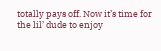totally pays off. Now it’s time for the lil’ dude to enjoy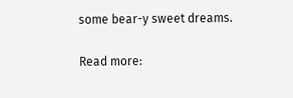some bear-y sweet dreams.

Read more: